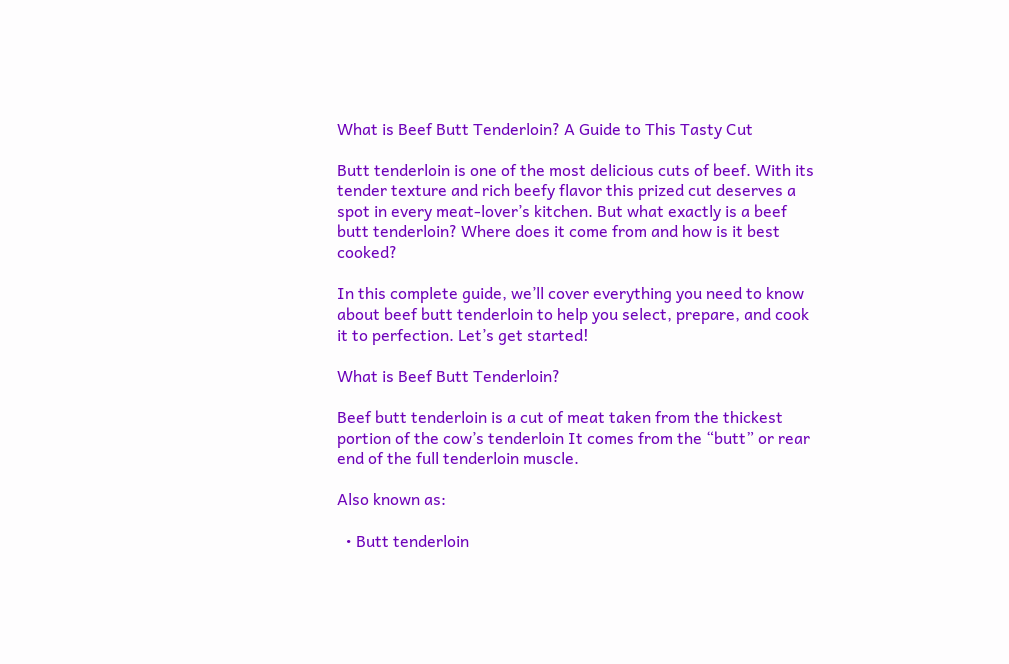What is Beef Butt Tenderloin? A Guide to This Tasty Cut

Butt tenderloin is one of the most delicious cuts of beef. With its tender texture and rich beefy flavor this prized cut deserves a spot in every meat-lover’s kitchen. But what exactly is a beef butt tenderloin? Where does it come from and how is it best cooked?

In this complete guide, we’ll cover everything you need to know about beef butt tenderloin to help you select, prepare, and cook it to perfection. Let’s get started!

What is Beef Butt Tenderloin?

Beef butt tenderloin is a cut of meat taken from the thickest portion of the cow’s tenderloin It comes from the “butt” or rear end of the full tenderloin muscle.

Also known as:

  • Butt tenderloin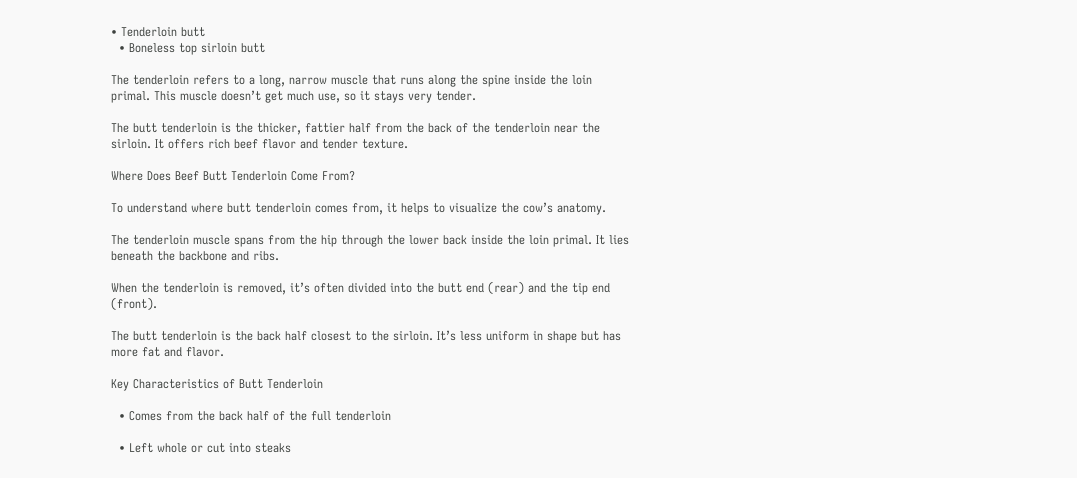• Tenderloin butt
  • Boneless top sirloin butt

The tenderloin refers to a long, narrow muscle that runs along the spine inside the loin primal. This muscle doesn’t get much use, so it stays very tender.

The butt tenderloin is the thicker, fattier half from the back of the tenderloin near the sirloin. It offers rich beef flavor and tender texture.

Where Does Beef Butt Tenderloin Come From?

To understand where butt tenderloin comes from, it helps to visualize the cow’s anatomy.

The tenderloin muscle spans from the hip through the lower back inside the loin primal. It lies beneath the backbone and ribs.

When the tenderloin is removed, it’s often divided into the butt end (rear) and the tip end (front).

The butt tenderloin is the back half closest to the sirloin. It’s less uniform in shape but has more fat and flavor.

Key Characteristics of Butt Tenderloin

  • Comes from the back half of the full tenderloin

  • Left whole or cut into steaks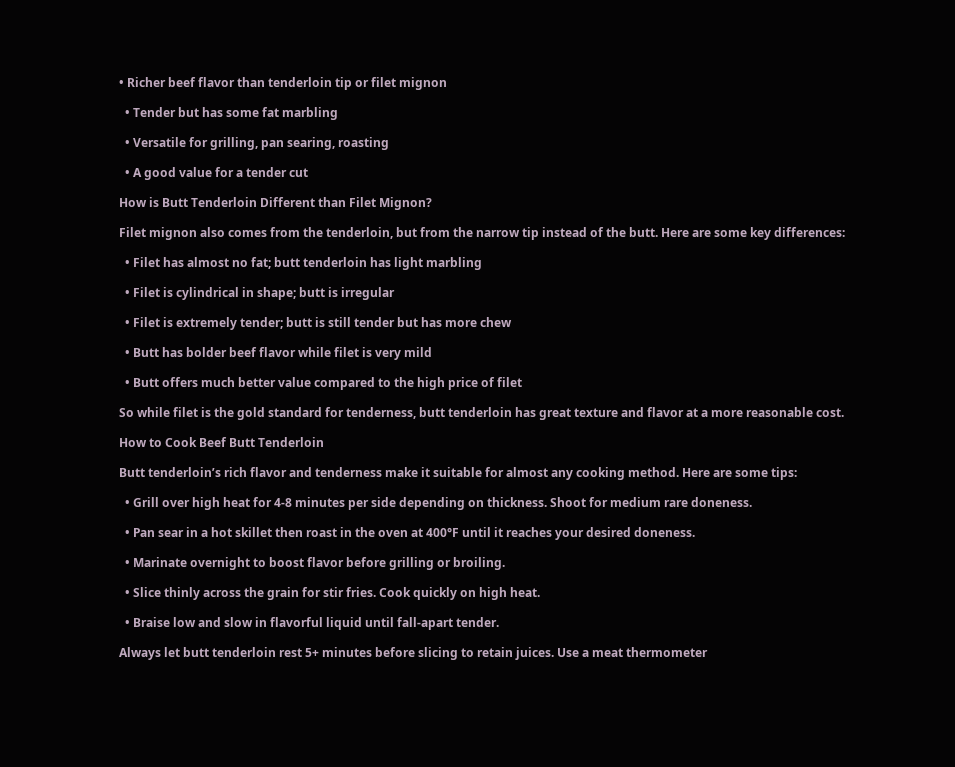• Richer beef flavor than tenderloin tip or filet mignon

  • Tender but has some fat marbling

  • Versatile for grilling, pan searing, roasting

  • A good value for a tender cut

How is Butt Tenderloin Different than Filet Mignon?

Filet mignon also comes from the tenderloin, but from the narrow tip instead of the butt. Here are some key differences:

  • Filet has almost no fat; butt tenderloin has light marbling

  • Filet is cylindrical in shape; butt is irregular

  • Filet is extremely tender; butt is still tender but has more chew

  • Butt has bolder beef flavor while filet is very mild

  • Butt offers much better value compared to the high price of filet

So while filet is the gold standard for tenderness, butt tenderloin has great texture and flavor at a more reasonable cost.

How to Cook Beef Butt Tenderloin

Butt tenderloin’s rich flavor and tenderness make it suitable for almost any cooking method. Here are some tips:

  • Grill over high heat for 4-8 minutes per side depending on thickness. Shoot for medium rare doneness.

  • Pan sear in a hot skillet then roast in the oven at 400°F until it reaches your desired doneness.

  • Marinate overnight to boost flavor before grilling or broiling.

  • Slice thinly across the grain for stir fries. Cook quickly on high heat.

  • Braise low and slow in flavorful liquid until fall-apart tender.

Always let butt tenderloin rest 5+ minutes before slicing to retain juices. Use a meat thermometer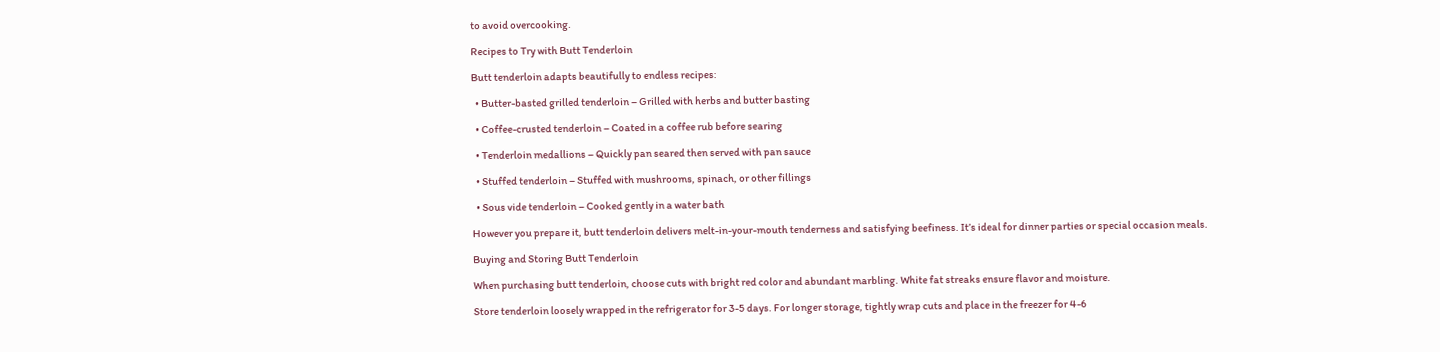to avoid overcooking.

Recipes to Try with Butt Tenderloin

Butt tenderloin adapts beautifully to endless recipes:

  • Butter-basted grilled tenderloin – Grilled with herbs and butter basting

  • Coffee-crusted tenderloin – Coated in a coffee rub before searing

  • Tenderloin medallions – Quickly pan seared then served with pan sauce

  • Stuffed tenderloin – Stuffed with mushrooms, spinach, or other fillings

  • Sous vide tenderloin – Cooked gently in a water bath

However you prepare it, butt tenderloin delivers melt-in-your-mouth tenderness and satisfying beefiness. It’s ideal for dinner parties or special occasion meals.

Buying and Storing Butt Tenderloin

When purchasing butt tenderloin, choose cuts with bright red color and abundant marbling. White fat streaks ensure flavor and moisture.

Store tenderloin loosely wrapped in the refrigerator for 3-5 days. For longer storage, tightly wrap cuts and place in the freezer for 4-6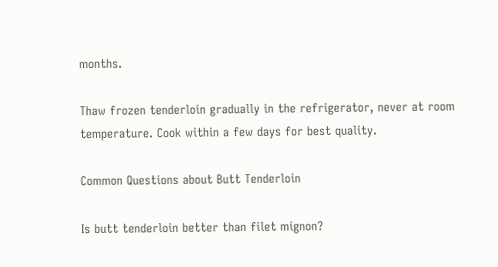months.

Thaw frozen tenderloin gradually in the refrigerator, never at room temperature. Cook within a few days for best quality.

Common Questions about Butt Tenderloin

Is butt tenderloin better than filet mignon?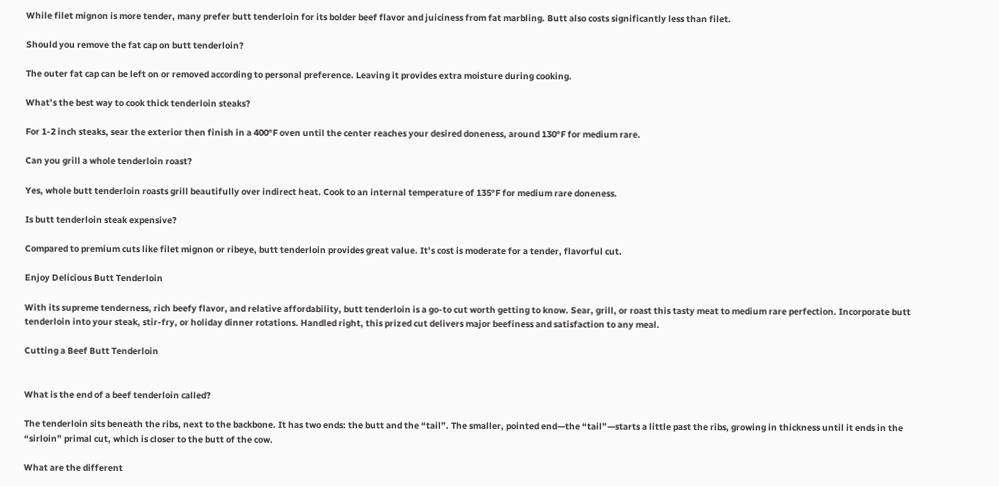While filet mignon is more tender, many prefer butt tenderloin for its bolder beef flavor and juiciness from fat marbling. Butt also costs significantly less than filet.

Should you remove the fat cap on butt tenderloin?

The outer fat cap can be left on or removed according to personal preference. Leaving it provides extra moisture during cooking.

What’s the best way to cook thick tenderloin steaks?

For 1-2 inch steaks, sear the exterior then finish in a 400°F oven until the center reaches your desired doneness, around 130°F for medium rare.

Can you grill a whole tenderloin roast?

Yes, whole butt tenderloin roasts grill beautifully over indirect heat. Cook to an internal temperature of 135°F for medium rare doneness.

Is butt tenderloin steak expensive?

Compared to premium cuts like filet mignon or ribeye, butt tenderloin provides great value. It’s cost is moderate for a tender, flavorful cut.

Enjoy Delicious Butt Tenderloin

With its supreme tenderness, rich beefy flavor, and relative affordability, butt tenderloin is a go-to cut worth getting to know. Sear, grill, or roast this tasty meat to medium rare perfection. Incorporate butt tenderloin into your steak, stir-fry, or holiday dinner rotations. Handled right, this prized cut delivers major beefiness and satisfaction to any meal.

Cutting a Beef Butt Tenderloin


What is the end of a beef tenderloin called?

The tenderloin sits beneath the ribs, next to the backbone. It has two ends: the butt and the “tail”. The smaller, pointed end—the “tail”—starts a little past the ribs, growing in thickness until it ends in the “sirloin” primal cut, which is closer to the butt of the cow.

What are the different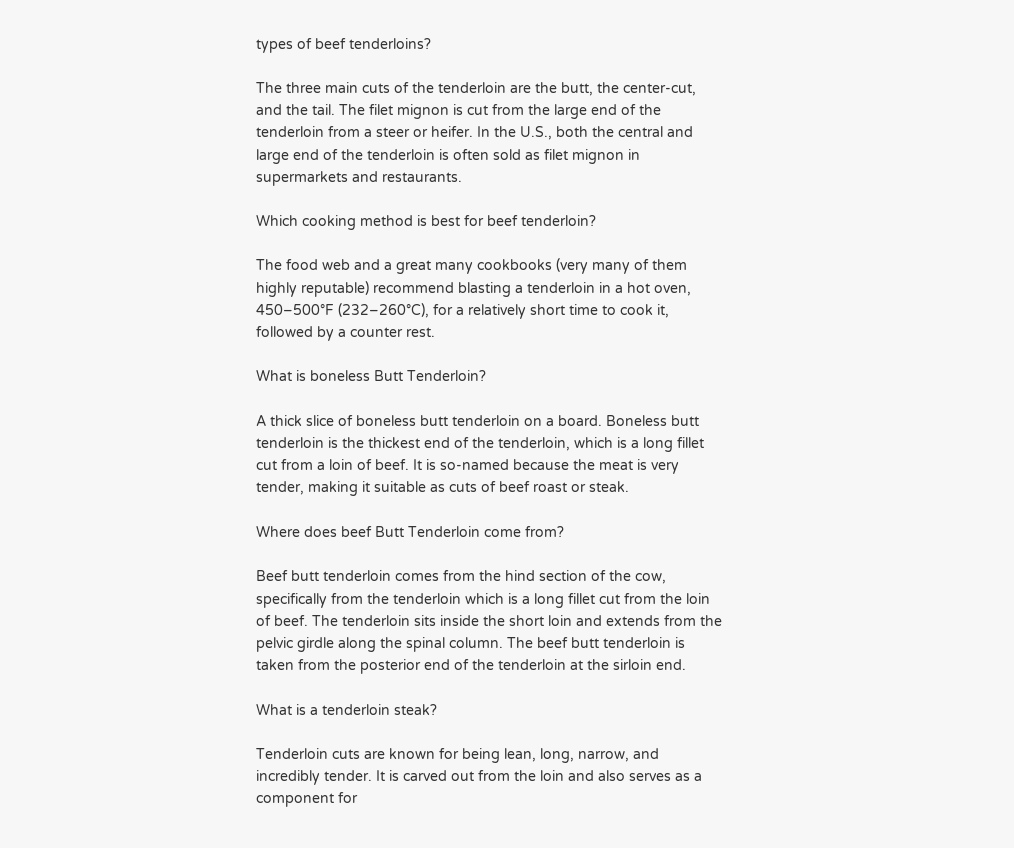types of beef tenderloins?

The three main cuts of the tenderloin are the butt, the center-cut, and the tail. The filet mignon is cut from the large end of the tenderloin from a steer or heifer. In the U.S., both the central and large end of the tenderloin is often sold as filet mignon in supermarkets and restaurants.

Which cooking method is best for beef tenderloin?

The food web and a great many cookbooks (very many of them highly reputable) recommend blasting a tenderloin in a hot oven, 450–500°F (232–260°C), for a relatively short time to cook it, followed by a counter rest.

What is boneless Butt Tenderloin?

A thick slice of boneless butt tenderloin on a board. Boneless butt tenderloin is the thickest end of the tenderloin, which is a long fillet cut from a loin of beef. It is so-named because the meat is very tender, making it suitable as cuts of beef roast or steak.

Where does beef Butt Tenderloin come from?

Beef butt tenderloin comes from the hind section of the cow, specifically from the tenderloin which is a long fillet cut from the loin of beef. The tenderloin sits inside the short loin and extends from the pelvic girdle along the spinal column. The beef butt tenderloin is taken from the posterior end of the tenderloin at the sirloin end.

What is a tenderloin steak?

Tenderloin cuts are known for being lean, long, narrow, and incredibly tender. It is carved out from the loin and also serves as a component for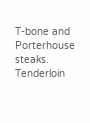T-bone and Porterhouse steaks. Tenderloin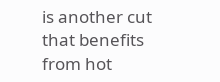is another cut that benefits from hot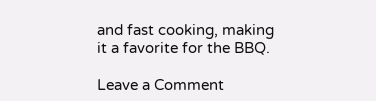and fast cooking, making it a favorite for the BBQ.

Leave a Comment